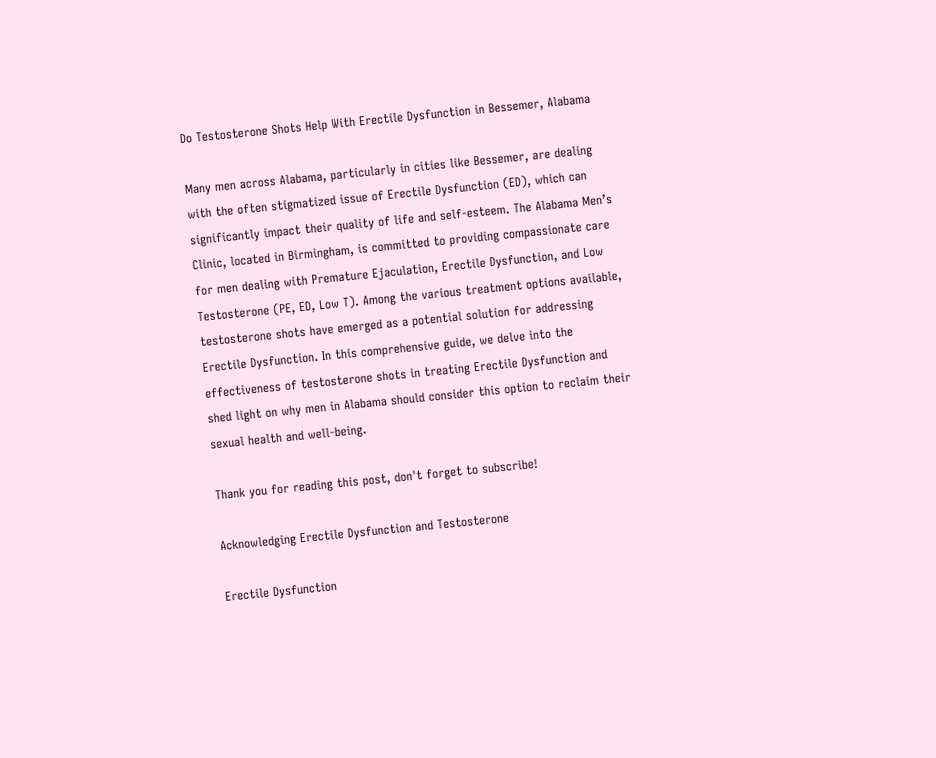Do Testosterone Shots Help With Erectile Dysfunction in Bessemer, Alabama

Many men across Alabama, particularly in cities like Bessemer, are dealing with the often stigmatized issue of Erectile Dysfunction (ED), which can significantly impact their quality of life and self-esteem. The Alabama Men’s Clinic, located in Birmingham, is committed to providing compassionate care for men dealing with Premature Ejaculation, Erectile Dysfunction, and Low Testosterone (PE, ED, Low T). Among the various treatment options available, testosterone shots have emerged as a potential solution for addressing Erectile Dysfunction. In this comprehensive guide, we delve into the effectiveness of testosterone shots in treating Erectile Dysfunction and shed light on why men in Alabama should consider this option to reclaim their sexual health and well-being.

Thank you for reading this post, don't forget to subscribe!

Acknowledging Erectile Dysfunction and Testosterone

Erectile Dysfunction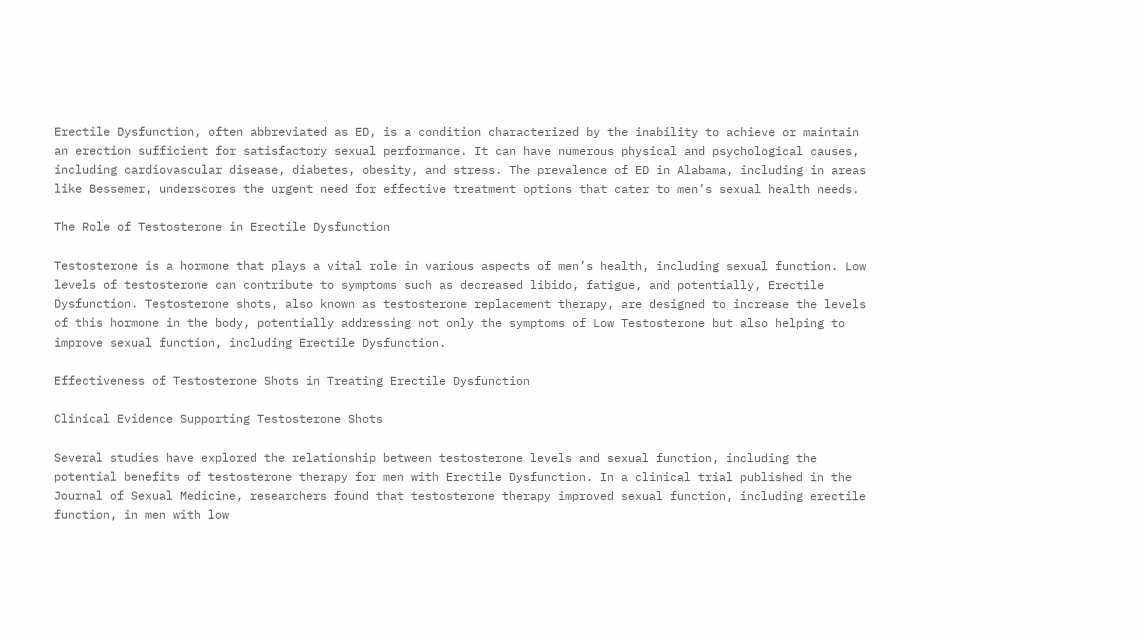Erectile Dysfunction, often abbreviated as ED, is a condition characterized by the inability to achieve or maintain an erection sufficient for satisfactory sexual performance. It can have numerous physical and psychological causes, including cardiovascular disease, diabetes, obesity, and stress. The prevalence of ED in Alabama, including in areas like Bessemer, underscores the urgent need for effective treatment options that cater to men’s sexual health needs.

The Role of Testosterone in Erectile Dysfunction

Testosterone is a hormone that plays a vital role in various aspects of men’s health, including sexual function. Low levels of testosterone can contribute to symptoms such as decreased libido, fatigue, and potentially, Erectile Dysfunction. Testosterone shots, also known as testosterone replacement therapy, are designed to increase the levels of this hormone in the body, potentially addressing not only the symptoms of Low Testosterone but also helping to improve sexual function, including Erectile Dysfunction.

Effectiveness of Testosterone Shots in Treating Erectile Dysfunction

Clinical Evidence Supporting Testosterone Shots

Several studies have explored the relationship between testosterone levels and sexual function, including the potential benefits of testosterone therapy for men with Erectile Dysfunction. In a clinical trial published in the Journal of Sexual Medicine, researchers found that testosterone therapy improved sexual function, including erectile function, in men with low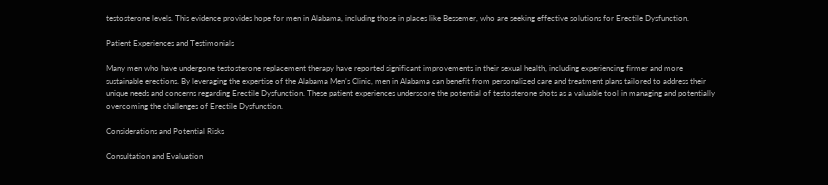testosterone levels. This evidence provides hope for men in Alabama, including those in places like Bessemer, who are seeking effective solutions for Erectile Dysfunction.

Patient Experiences and Testimonials

Many men who have undergone testosterone replacement therapy have reported significant improvements in their sexual health, including experiencing firmer and more sustainable erections. By leveraging the expertise of the Alabama Men’s Clinic, men in Alabama can benefit from personalized care and treatment plans tailored to address their unique needs and concerns regarding Erectile Dysfunction. These patient experiences underscore the potential of testosterone shots as a valuable tool in managing and potentially overcoming the challenges of Erectile Dysfunction.

Considerations and Potential Risks

Consultation and Evaluation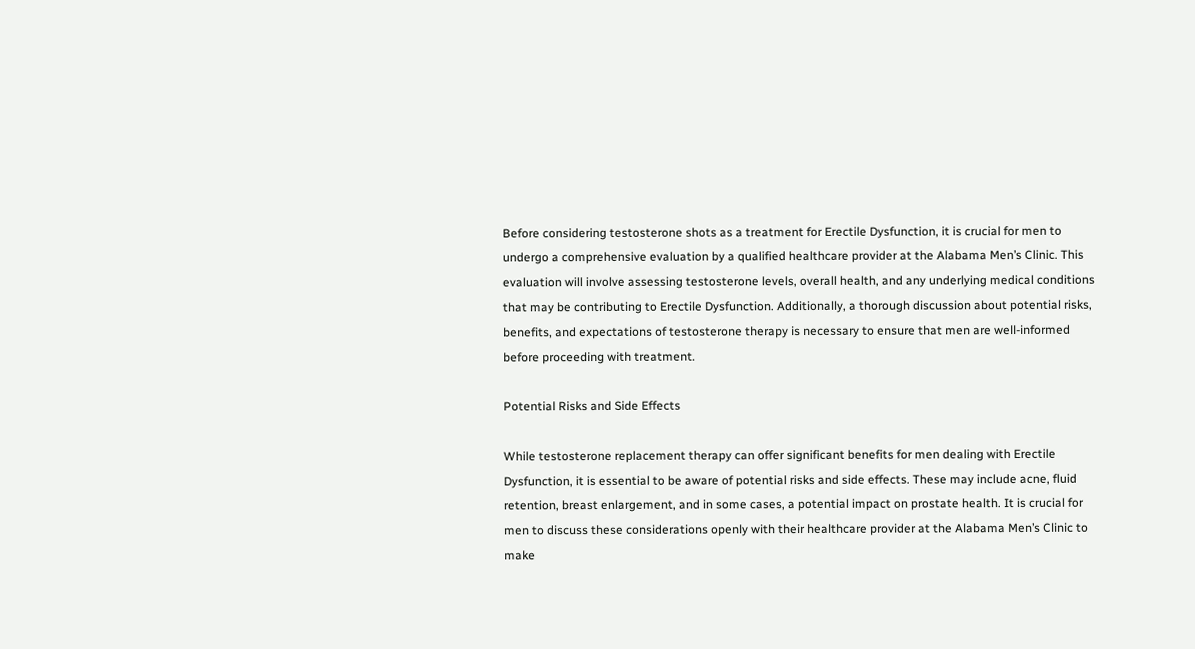Before considering testosterone shots as a treatment for Erectile Dysfunction, it is crucial for men to undergo a comprehensive evaluation by a qualified healthcare provider at the Alabama Men’s Clinic. This evaluation will involve assessing testosterone levels, overall health, and any underlying medical conditions that may be contributing to Erectile Dysfunction. Additionally, a thorough discussion about potential risks, benefits, and expectations of testosterone therapy is necessary to ensure that men are well-informed before proceeding with treatment.

Potential Risks and Side Effects

While testosterone replacement therapy can offer significant benefits for men dealing with Erectile Dysfunction, it is essential to be aware of potential risks and side effects. These may include acne, fluid retention, breast enlargement, and in some cases, a potential impact on prostate health. It is crucial for men to discuss these considerations openly with their healthcare provider at the Alabama Men’s Clinic to make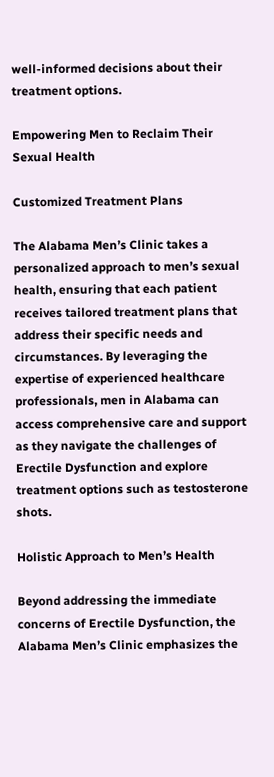well-informed decisions about their treatment options.

Empowering Men to Reclaim Their Sexual Health

Customized Treatment Plans

The Alabama Men’s Clinic takes a personalized approach to men’s sexual health, ensuring that each patient receives tailored treatment plans that address their specific needs and circumstances. By leveraging the expertise of experienced healthcare professionals, men in Alabama can access comprehensive care and support as they navigate the challenges of Erectile Dysfunction and explore treatment options such as testosterone shots.

Holistic Approach to Men’s Health

Beyond addressing the immediate concerns of Erectile Dysfunction, the Alabama Men’s Clinic emphasizes the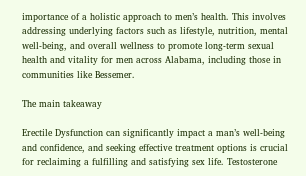importance of a holistic approach to men’s health. This involves addressing underlying factors such as lifestyle, nutrition, mental well-being, and overall wellness to promote long-term sexual health and vitality for men across Alabama, including those in communities like Bessemer.

The main takeaway

Erectile Dysfunction can significantly impact a man’s well-being and confidence, and seeking effective treatment options is crucial for reclaiming a fulfilling and satisfying sex life. Testosterone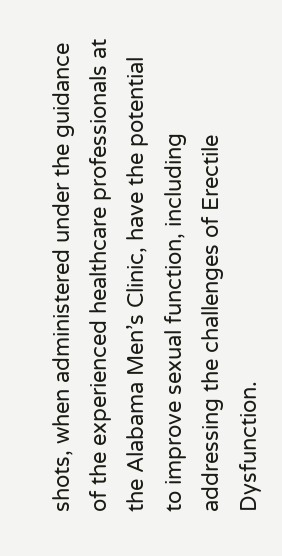shots, when administered under the guidance of the experienced healthcare professionals at the Alabama Men’s Clinic, have the potential to improve sexual function, including addressing the challenges of Erectile Dysfunction.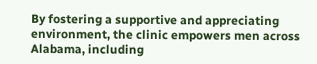By fostering a supportive and appreciating environment, the clinic empowers men across Alabama, including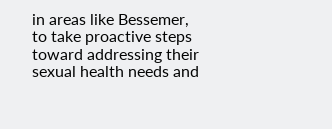in areas like Bessemer, to take proactive steps toward addressing their sexual health needs and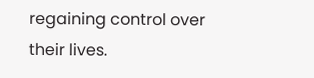regaining control over their lives.